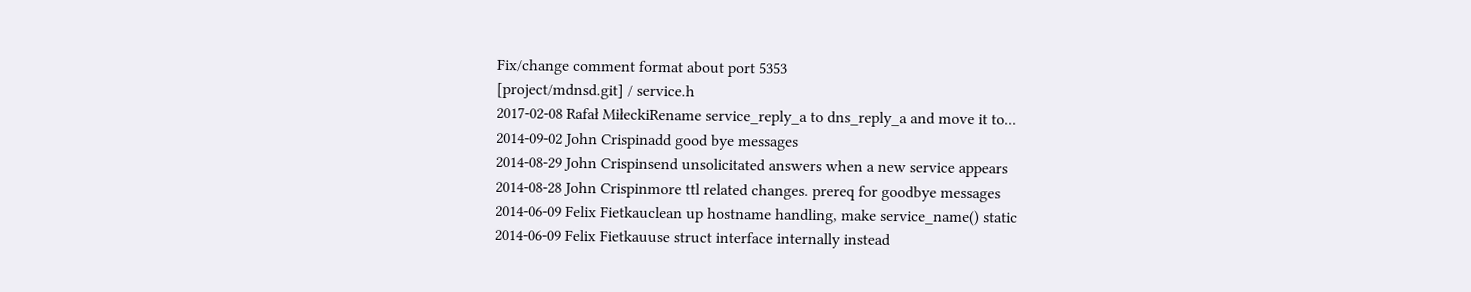Fix/change comment format about port 5353
[project/mdnsd.git] / service.h
2017-02-08 Rafał MiłeckiRename service_reply_a to dns_reply_a and move it to...
2014-09-02 John Crispinadd good bye messages
2014-08-29 John Crispinsend unsolicitated answers when a new service appears
2014-08-28 John Crispinmore ttl related changes. prereq for goodbye messages
2014-06-09 Felix Fietkauclean up hostname handling, make service_name() static
2014-06-09 Felix Fietkauuse struct interface internally instead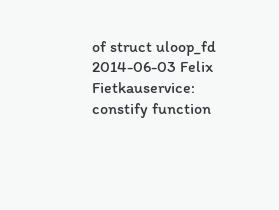of struct uloop_fd
2014-06-03 Felix Fietkauservice: constify function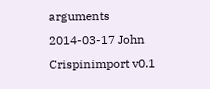arguments
2014-03-17 John Crispinimport v0.1